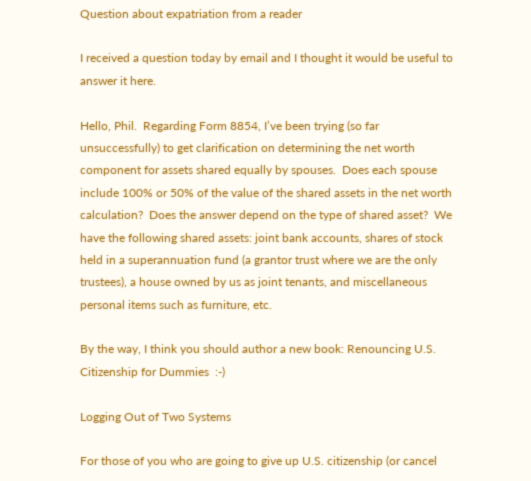Question about expatriation from a reader

I received a question today by email and I thought it would be useful to answer it here.

Hello, Phil.  Regarding Form 8854, I’ve been trying (so far unsuccessfully) to get clarification on determining the net worth component for assets shared equally by spouses.  Does each spouse include 100% or 50% of the value of the shared assets in the net worth calculation?  Does the answer depend on the type of shared asset?  We have the following shared assets: joint bank accounts, shares of stock held in a superannuation fund (a grantor trust where we are the only trustees), a house owned by us as joint tenants, and miscellaneous personal items such as furniture, etc.

By the way, I think you should author a new book: Renouncing U.S. Citizenship for Dummies  :-)

Logging Out of Two Systems

For those of you who are going to give up U.S. citizenship (or cancel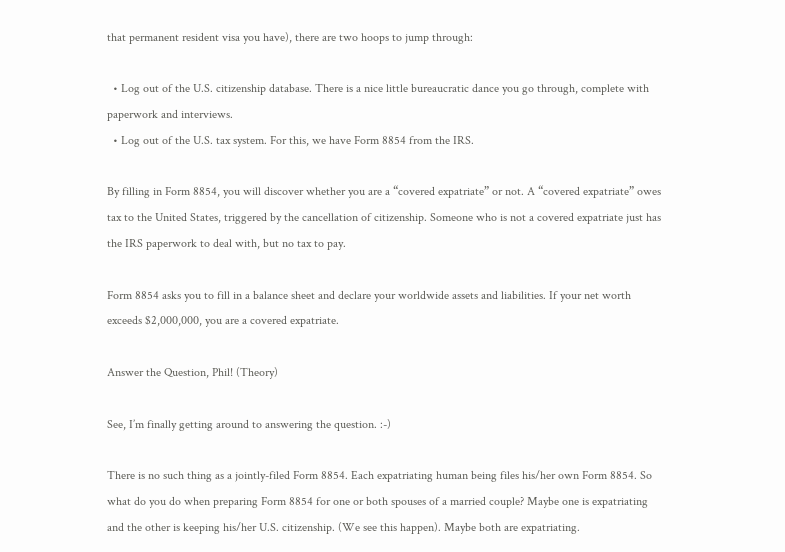that permanent resident visa you have), there are two hoops to jump through:

  • Log out of the U.S. citizenship database. There is a nice little bureaucratic dance you go through, complete with paperwork and interviews.
  • Log out of the U.S. tax system. For this, we have Form 8854 from the IRS.

By filling in Form 8854, you will discover whether you are a “covered expatriate” or not. A “covered expatriate” owes tax to the United States, triggered by the cancellation of citizenship. Someone who is not a covered expatriate just has the IRS paperwork to deal with, but no tax to pay.

Form 8854 asks you to fill in a balance sheet and declare your worldwide assets and liabilities. If your net worth exceeds $2,000,000, you are a covered expatriate.

Answer the Question, Phil! (Theory)

See, I’m finally getting around to answering the question. :-)

There is no such thing as a jointly-filed Form 8854. Each expatriating human being files his/her own Form 8854. So what do you do when preparing Form 8854 for one or both spouses of a married couple? Maybe one is expatriating and the other is keeping his/her U.S. citizenship. (We see this happen). Maybe both are expatriating.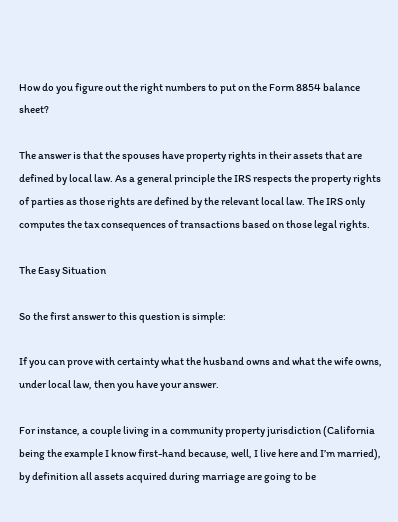How do you figure out the right numbers to put on the Form 8854 balance sheet?

The answer is that the spouses have property rights in their assets that are defined by local law. As a general principle the IRS respects the property rights of parties as those rights are defined by the relevant local law. The IRS only computes the tax consequences of transactions based on those legal rights.

The Easy Situation

So the first answer to this question is simple:

If you can prove with certainty what the husband owns and what the wife owns, under local law, then you have your answer.

For instance, a couple living in a community property jurisdiction (California being the example I know first-hand because, well, I live here and I’m married), by definition all assets acquired during marriage are going to be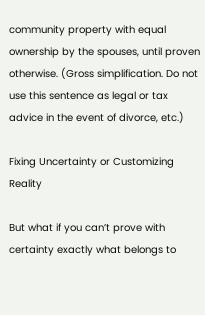community property with equal ownership by the spouses, until proven otherwise. (Gross simplification. Do not use this sentence as legal or tax advice in the event of divorce, etc.)

Fixing Uncertainty or Customizing Reality

But what if you can’t prove with certainty exactly what belongs to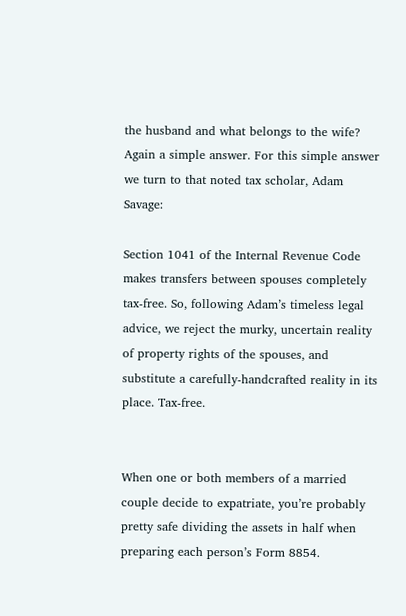the husband and what belongs to the wife? Again a simple answer. For this simple answer we turn to that noted tax scholar, Adam Savage:

Section 1041 of the Internal Revenue Code makes transfers between spouses completely tax-free. So, following Adam’s timeless legal advice, we reject the murky, uncertain reality of property rights of the spouses, and substitute a carefully-handcrafted reality in its place. Tax-free.


When one or both members of a married couple decide to expatriate, you’re probably pretty safe dividing the assets in half when preparing each person’s Form 8854.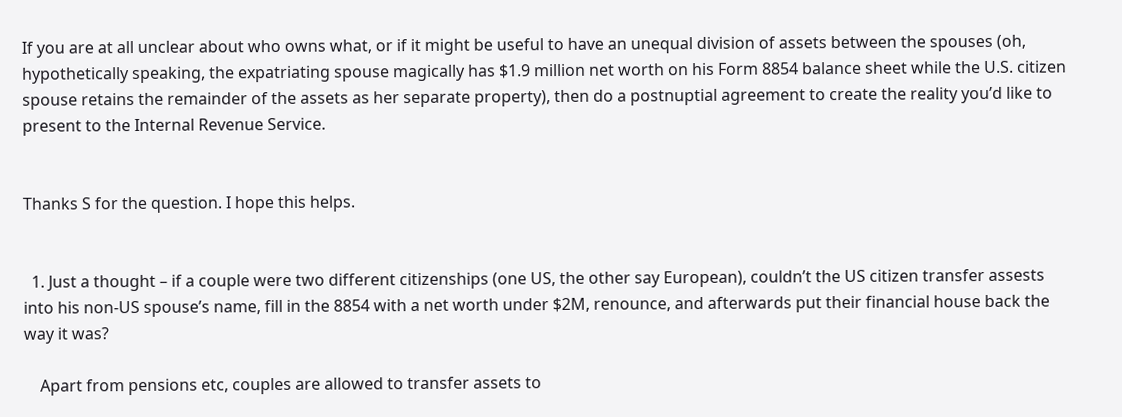If you are at all unclear about who owns what, or if it might be useful to have an unequal division of assets between the spouses (oh, hypothetically speaking, the expatriating spouse magically has $1.9 million net worth on his Form 8854 balance sheet while the U.S. citizen spouse retains the remainder of the assets as her separate property), then do a postnuptial agreement to create the reality you’d like to present to the Internal Revenue Service.


Thanks S for the question. I hope this helps.


  1. Just a thought – if a couple were two different citizenships (one US, the other say European), couldn’t the US citizen transfer assests into his non-US spouse’s name, fill in the 8854 with a net worth under $2M, renounce, and afterwards put their financial house back the way it was?

    Apart from pensions etc, couples are allowed to transfer assets to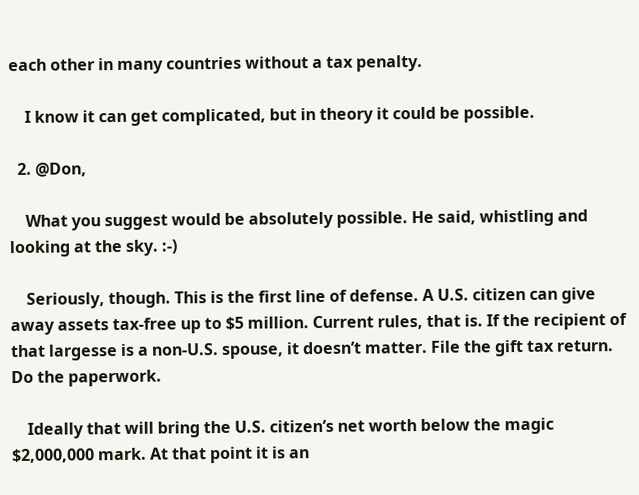each other in many countries without a tax penalty.

    I know it can get complicated, but in theory it could be possible.

  2. @Don,

    What you suggest would be absolutely possible. He said, whistling and looking at the sky. :-)

    Seriously, though. This is the first line of defense. A U.S. citizen can give away assets tax-free up to $5 million. Current rules, that is. If the recipient of that largesse is a non-U.S. spouse, it doesn’t matter. File the gift tax return. Do the paperwork.

    Ideally that will bring the U.S. citizen’s net worth below the magic $2,000,000 mark. At that point it is an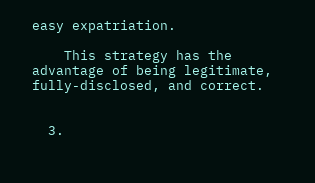easy expatriation.

    This strategy has the advantage of being legitimate, fully-disclosed, and correct.


  3.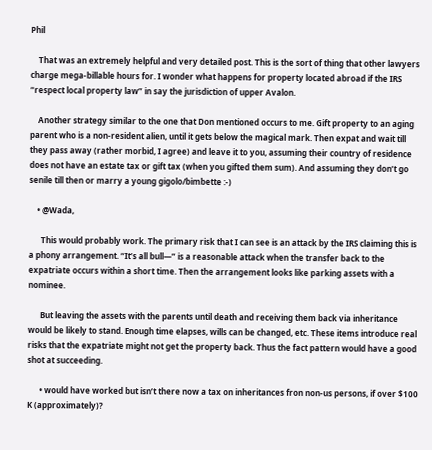Phil

    That was an extremely helpful and very detailed post. This is the sort of thing that other lawyers charge mega-billable hours for. I wonder what happens for property located abroad if the IRS “respect local property law” in say the jurisdiction of upper Avalon.

    Another strategy similar to the one that Don mentioned occurs to me. Gift property to an aging parent who is a non-resident alien, until it gets below the magical mark. Then expat and wait till they pass away (rather morbid, I agree) and leave it to you, assuming their country of residence does not have an estate tax or gift tax (when you gifted them sum). And assuming they don’t go senile till then or marry a young gigolo/bimbette :-)

    • @Wada,

      This would probably work. The primary risk that I can see is an attack by the IRS claiming this is a phony arrangement. “It’s all bull—” is a reasonable attack when the transfer back to the expatriate occurs within a short time. Then the arrangement looks like parking assets with a nominee.

      But leaving the assets with the parents until death and receiving them back via inheritance would be likely to stand. Enough time elapses, wills can be changed, etc. These items introduce real risks that the expatriate might not get the property back. Thus the fact pattern would have a good shot at succeeding.

      • would have worked but isn’t there now a tax on inheritances fron non-us persons, if over $100 K (approximately)?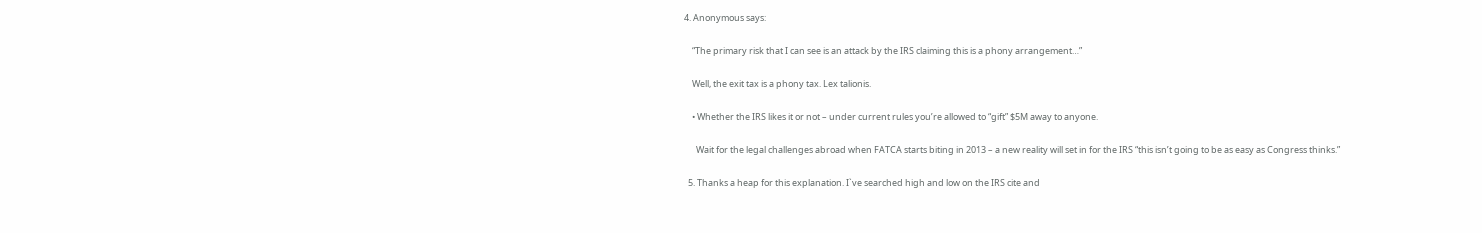4. Anonymous says:

    “The primary risk that I can see is an attack by the IRS claiming this is a phony arrangement…”

    Well, the exit tax is a phony tax. Lex talionis.

    • Whether the IRS likes it or not – under current rules you’re allowed to “gift” $5M away to anyone.

      Wait for the legal challenges abroad when FATCA starts biting in 2013 – a new reality will set in for the IRS “this isn’t going to be as easy as Congress thinks.”

  5. Thanks a heap for this explanation. I`ve searched high and low on the IRS cite and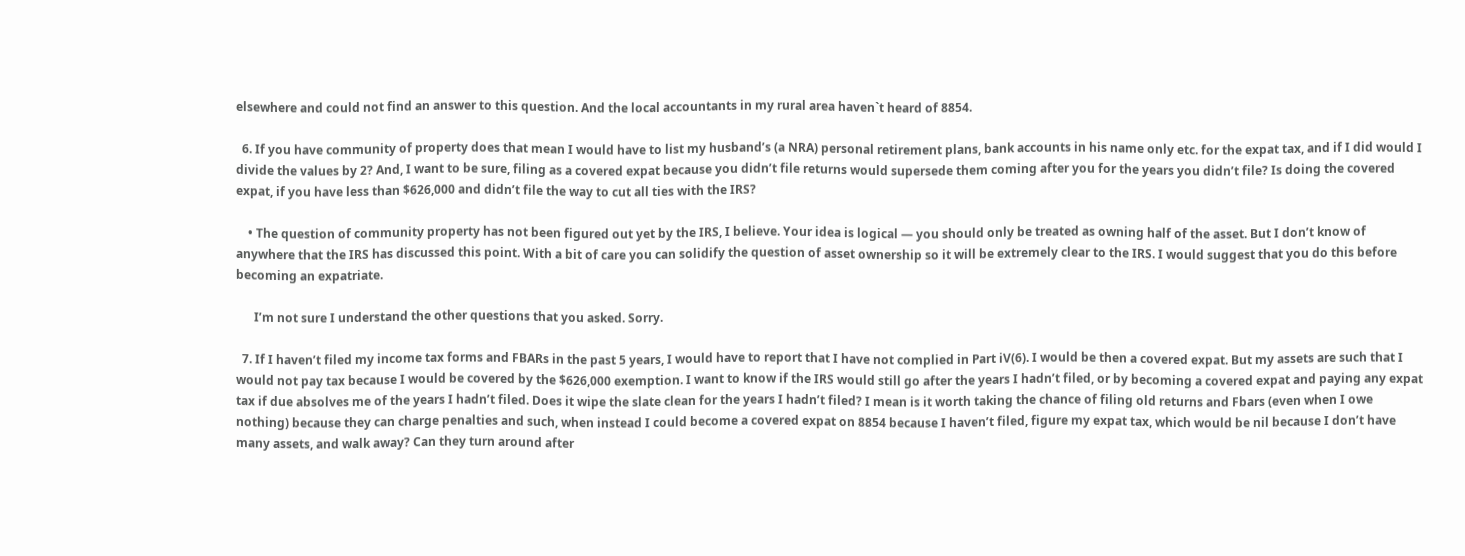elsewhere and could not find an answer to this question. And the local accountants in my rural area haven`t heard of 8854.

  6. If you have community of property does that mean I would have to list my husband’s (a NRA) personal retirement plans, bank accounts in his name only etc. for the expat tax, and if I did would I divide the values by 2? And, I want to be sure, filing as a covered expat because you didn’t file returns would supersede them coming after you for the years you didn’t file? Is doing the covered expat, if you have less than $626,000 and didn’t file the way to cut all ties with the IRS?

    • The question of community property has not been figured out yet by the IRS, I believe. Your idea is logical — you should only be treated as owning half of the asset. But I don’t know of anywhere that the IRS has discussed this point. With a bit of care you can solidify the question of asset ownership so it will be extremely clear to the IRS. I would suggest that you do this before becoming an expatriate.

      I’m not sure I understand the other questions that you asked. Sorry.

  7. If I haven’t filed my income tax forms and FBARs in the past 5 years, I would have to report that I have not complied in Part iV(6). I would be then a covered expat. But my assets are such that I would not pay tax because I would be covered by the $626,000 exemption. I want to know if the IRS would still go after the years I hadn’t filed, or by becoming a covered expat and paying any expat tax if due absolves me of the years I hadn’t filed. Does it wipe the slate clean for the years I hadn’t filed? I mean is it worth taking the chance of filing old returns and Fbars (even when I owe nothing) because they can charge penalties and such, when instead I could become a covered expat on 8854 because I haven’t filed, figure my expat tax, which would be nil because I don’t have many assets, and walk away? Can they turn around after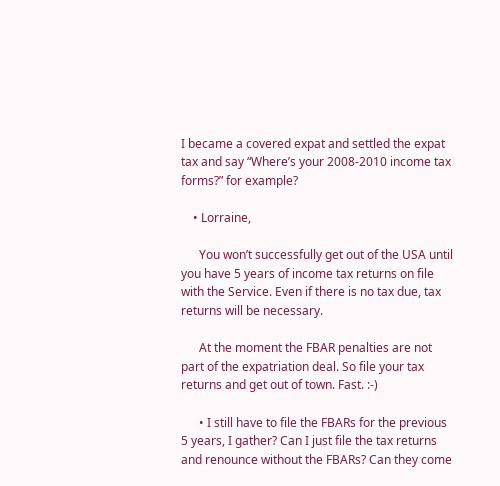I became a covered expat and settled the expat tax and say “Where’s your 2008-2010 income tax forms?” for example?

    • Lorraine,

      You won’t successfully get out of the USA until you have 5 years of income tax returns on file with the Service. Even if there is no tax due, tax returns will be necessary.

      At the moment the FBAR penalties are not part of the expatriation deal. So file your tax returns and get out of town. Fast. :-)

      • I still have to file the FBARs for the previous 5 years, I gather? Can I just file the tax returns and renounce without the FBARs? Can they come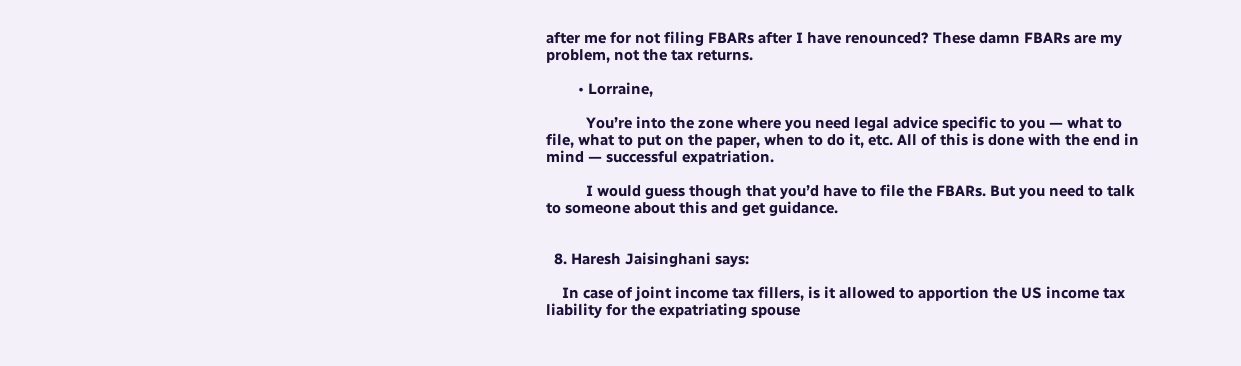after me for not filing FBARs after I have renounced? These damn FBARs are my problem, not the tax returns.

        • Lorraine,

          You’re into the zone where you need legal advice specific to you — what to file, what to put on the paper, when to do it, etc. All of this is done with the end in mind — successful expatriation.

          I would guess though that you’d have to file the FBARs. But you need to talk to someone about this and get guidance.


  8. Haresh Jaisinghani says:

    In case of joint income tax fillers, is it allowed to apportion the US income tax liability for the expatriating spouse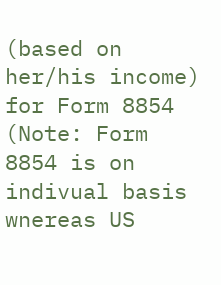(based on her/his income) for Form 8854 (Note: Form 8854 is on indivual basis wnereas US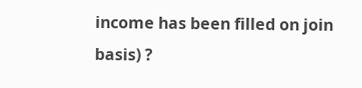income has been filled on join basis) ?